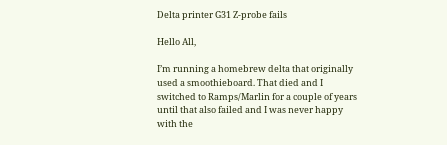Delta printer G31 Z-probe fails

Hello All,

I’m running a homebrew delta that originally used a smoothieboard. That died and I switched to Ramps/Marlin for a couple of years until that also failed and I was never happy with the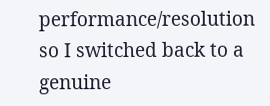performance/resolution so I switched back to a genuine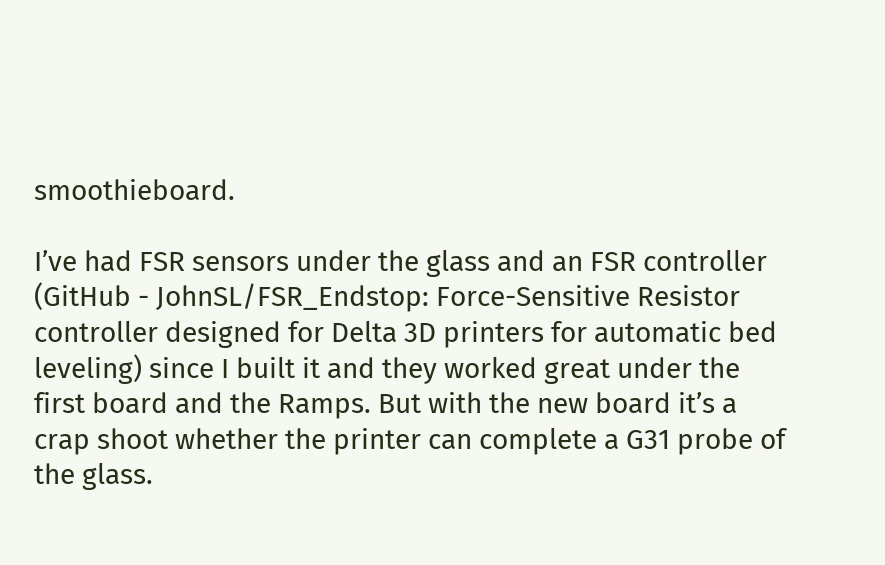smoothieboard.

I’ve had FSR sensors under the glass and an FSR controller (GitHub - JohnSL/FSR_Endstop: Force-Sensitive Resistor controller designed for Delta 3D printers for automatic bed leveling) since I built it and they worked great under the first board and the Ramps. But with the new board it’s a crap shoot whether the printer can complete a G31 probe of the glass.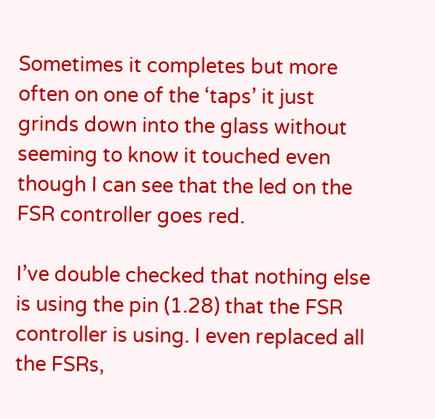Sometimes it completes but more often on one of the ‘taps’ it just grinds down into the glass without seeming to know it touched even though I can see that the led on the FSR controller goes red.

I’ve double checked that nothing else is using the pin (1.28) that the FSR controller is using. I even replaced all the FSRs,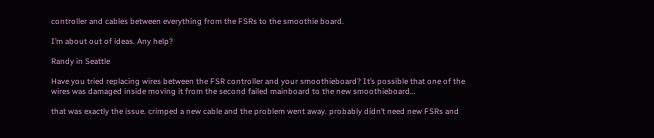controller and cables between everything from the FSRs to the smoothie board.

I’m about out of ideas. Any help?

Randy in Seattle

Have you tried replacing wires between the FSR controller and your smoothieboard? It’s possible that one of the wires was damaged inside moving it from the second failed mainboard to the new smoothieboard…

that was exactly the issue. crimped a new cable and the problem went away. probably didn’t need new FSRs and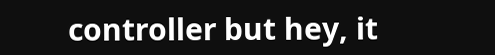controller but hey, it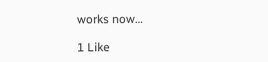works now…

1 Like